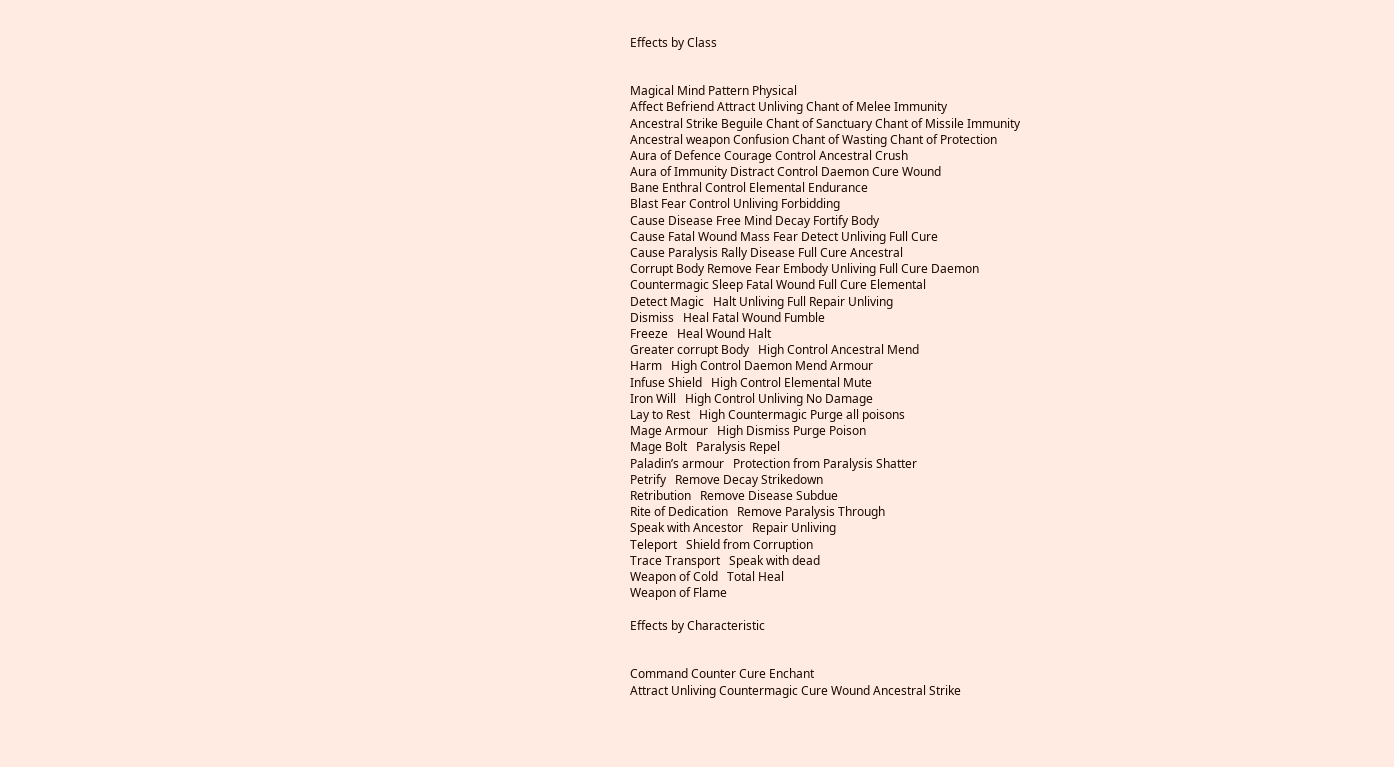Effects by Class


Magical Mind Pattern Physical
Affect Befriend Attract Unliving Chant of Melee Immunity
Ancestral Strike Beguile Chant of Sanctuary Chant of Missile Immunity
Ancestral weapon Confusion Chant of Wasting Chant of Protection
Aura of Defence Courage Control Ancestral Crush
Aura of Immunity Distract Control Daemon Cure Wound
Bane Enthral Control Elemental Endurance
Blast Fear Control Unliving Forbidding
Cause Disease Free Mind Decay Fortify Body
Cause Fatal Wound Mass Fear Detect Unliving Full Cure
Cause Paralysis Rally Disease Full Cure Ancestral
Corrupt Body Remove Fear Embody Unliving Full Cure Daemon
Countermagic Sleep Fatal Wound Full Cure Elemental
Detect Magic   Halt Unliving Full Repair Unliving
Dismiss   Heal Fatal Wound Fumble
Freeze   Heal Wound Halt
Greater corrupt Body   High Control Ancestral Mend
Harm   High Control Daemon Mend Armour
Infuse Shield   High Control Elemental Mute
Iron Will   High Control Unliving No Damage
Lay to Rest   High Countermagic Purge all poisons
Mage Armour   High Dismiss Purge Poison
Mage Bolt   Paralysis Repel
Paladin’s armour   Protection from Paralysis Shatter
Petrify   Remove Decay Strikedown
Retribution   Remove Disease Subdue
Rite of Dedication   Remove Paralysis Through
Speak with Ancestor   Repair Unliving
Teleport   Shield from Corruption
Trace Transport   Speak with dead
Weapon of Cold   Total Heal
Weapon of Flame

Effects by Characteristic


Command Counter Cure Enchant
Attract Unliving Countermagic Cure Wound Ancestral Strike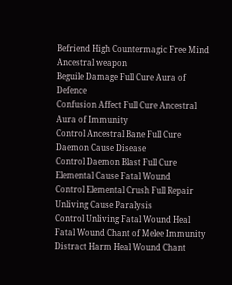Befriend High Countermagic Free Mind Ancestral weapon
Beguile Damage Full Cure Aura of Defence
Confusion Affect Full Cure Ancestral Aura of Immunity
Control Ancestral Bane Full Cure Daemon Cause Disease
Control Daemon Blast Full Cure Elemental Cause Fatal Wound
Control Elemental Crush Full Repair Unliving Cause Paralysis
Control Unliving Fatal Wound Heal Fatal Wound Chant of Melee Immunity
Distract Harm Heal Wound Chant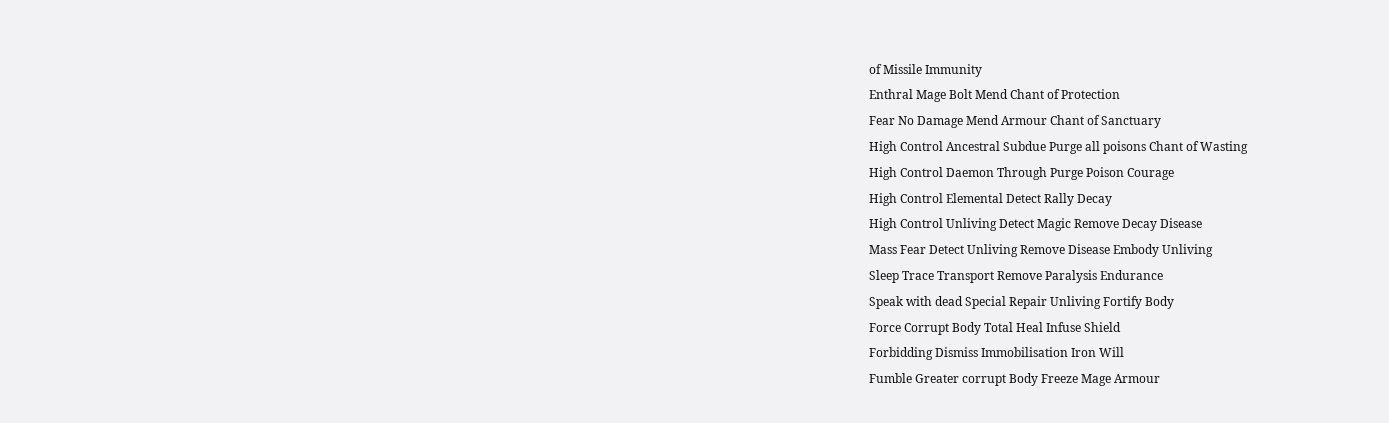of Missile Immunity
Enthral Mage Bolt Mend Chant of Protection
Fear No Damage Mend Armour Chant of Sanctuary
High Control Ancestral Subdue Purge all poisons Chant of Wasting
High Control Daemon Through Purge Poison Courage
High Control Elemental Detect Rally Decay
High Control Unliving Detect Magic Remove Decay Disease
Mass Fear Detect Unliving Remove Disease Embody Unliving
Sleep Trace Transport Remove Paralysis Endurance
Speak with dead Special Repair Unliving Fortify Body
Force Corrupt Body Total Heal Infuse Shield
Forbidding Dismiss Immobilisation Iron Will
Fumble Greater corrupt Body Freeze Mage Armour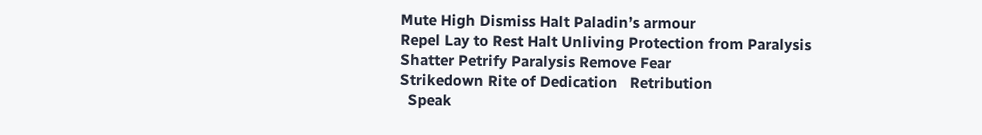Mute High Dismiss Halt Paladin’s armour
Repel Lay to Rest Halt Unliving Protection from Paralysis
Shatter Petrify Paralysis Remove Fear
Strikedown Rite of Dedication   Retribution
  Speak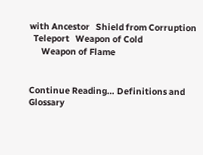with Ancestor   Shield from Corruption
  Teleport   Weapon of Cold
      Weapon of Flame


Continue Reading… Definitions and Glossary